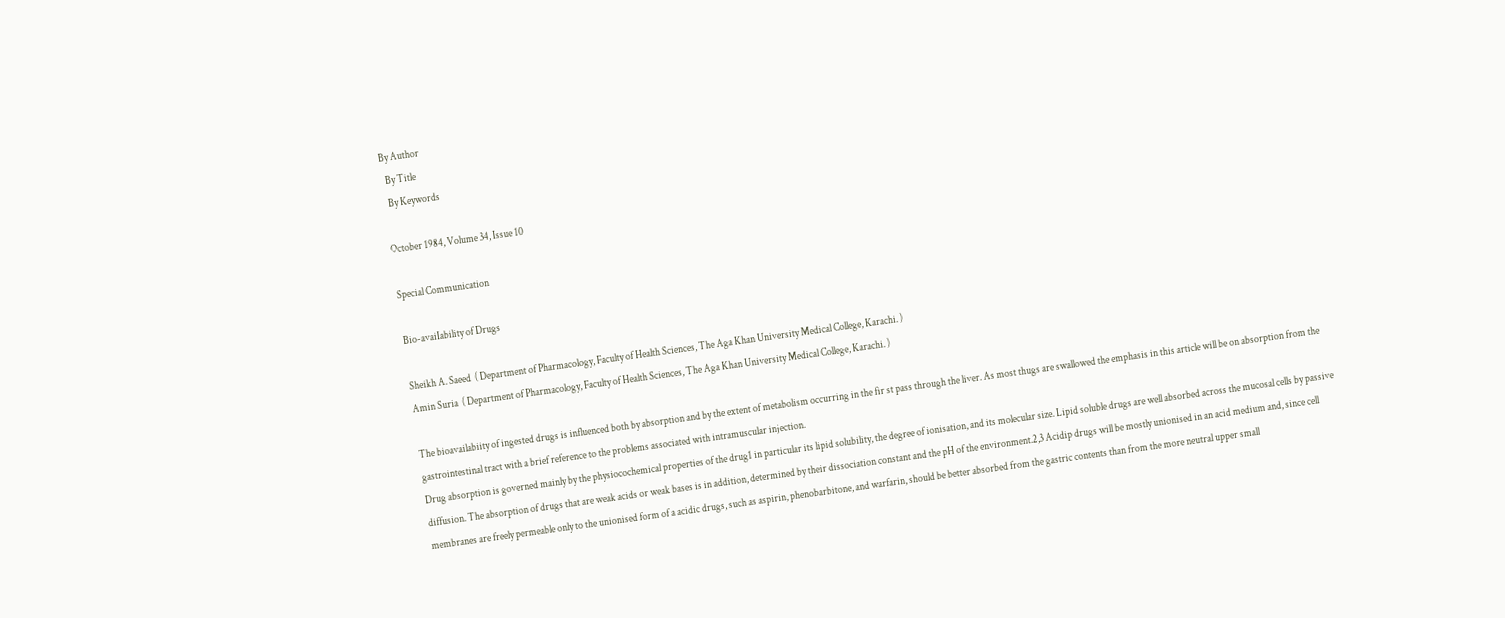By Author
  By Title
  By Keywords

October 1984, Volume 34, Issue 10

Special Communication

Bio-avaiIability of Drugs

Sheikh A. Saeed  ( Department of Pharmacology, Faculty of Health Sciences, The Aga Khan University Medical College, Karachi. )
Amin Suria  ( Department of Pharmacology, Faculty of Health Sciences, The Aga Khan University Medical College, Karachi. )

The bioavailabiity of ingested drugs is influenced both by absorption and by the extent of metabolism occurring in the fir st pass through the liver. As most thugs are swallowed the emphasis in this article will be on absorption from the gastrointestinal tract with a brief reference to the problems associated with intramuscular injection.
Drug absorption is governed mainly by the physiocochemical properties of the drug1 in particular its lipid solubility, the degree of ionisation, and its molecular size. Lipid soluble drugs are well absorbed across the mucosal cells by passive diffusion. The absorption of drugs that are weak acids or weak bases is in addition, determined by their dissociation constant and the pH of the environment.2,3 Acidip drugs will be mostly unionised in an acid medium and, since cell membranes are freely permeable only to the unionised form of a acidic drugs, such as aspirin, phenobarbitone, and warfarin, should be better absorbed from the gastric contents than from the more neutral upper small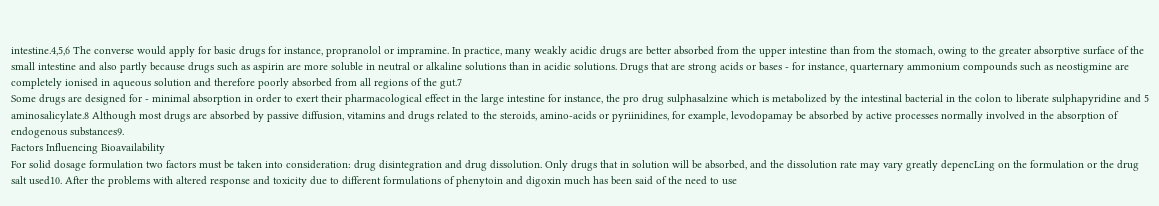intestine.4,5,6 The converse would apply for basic drugs for instance, propranolol or impramine. In practice, many weakly acidic drugs are better absorbed from the upper intestine than from the stomach, owing to the greater absorptive surface of the small intestine and also partly because drugs such as aspirin are more soluble in neutral or alkaline solutions than in acidic solutions. Drugs that are strong acids or bases - for instance, quarternary ammonium compounds such as neostigmine are completely ionised in aqueous solution and therefore poorly absorbed from all regions of the gut.7
Some drugs are designed for - minimal absorption in order to exert their pharmacological effect in the large intestine for instance, the pro drug sulphasalzine which is metabolized by the intestinal bacterial in the colon to liberate sulphapyridine and 5 aminosalicylate.8 Although most drugs are absorbed by passive diffusion, vitamins and drugs related to the steroids, amino-acids or pyriinidines, for example, levodopamay be absorbed by active processes normally involved in the absorption of endogenous substances9.
Factors Influencing Bioavailability
For solid dosage formulation two factors must be taken into consideration: drug disintegration and drug dissolution. Only drugs that in solution will be absorbed, and the dissolution rate may vary greatly depencLing on the formulation or the drug salt used10. After the problems with altered response and toxicity due to different formulations of phenytoin and digoxin much has been said of the need to use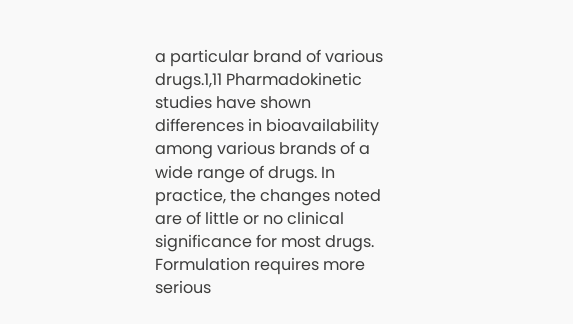a particular brand of various drugs.1,11 Pharmadokinetic studies have shown differences in bioavailability among various brands of a wide range of drugs. In practice, the changes noted are of little or no clinical significance for most drugs. Formulation requires more serious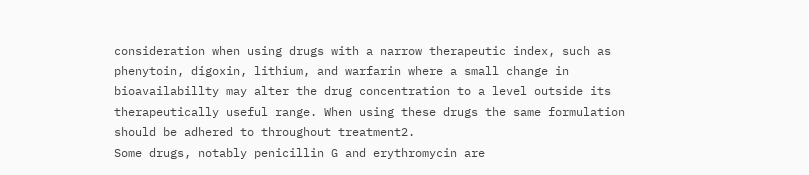consideration when using drugs with a narrow therapeutic index, such as phenytoin, digoxin, lithium, and warfarin where a small change in bioavailabillty may alter the drug concentration to a level outside its therapeutically useful range. When using these drugs the same formulation should be adhered to throughout treatment2.
Some drugs, notably penicillin G and erythromycin are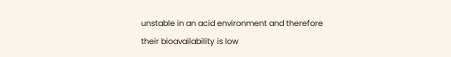unstable in an acid environment and therefore their bioavailability is low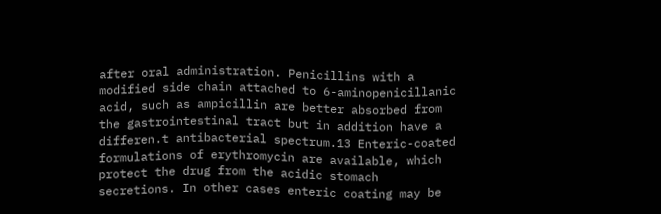after oral administration. Penicillins with a modified side chain attached to 6-aminopenicillanic acid, such as ampicillin are better absorbed from the gastrointestinal tract but in addition have a differen.t antibacterial spectrum.13 Enteric-coated formulations of erythromycin are available, which protect the drug from the acidic stomach secretions. In other cases enteric coating may be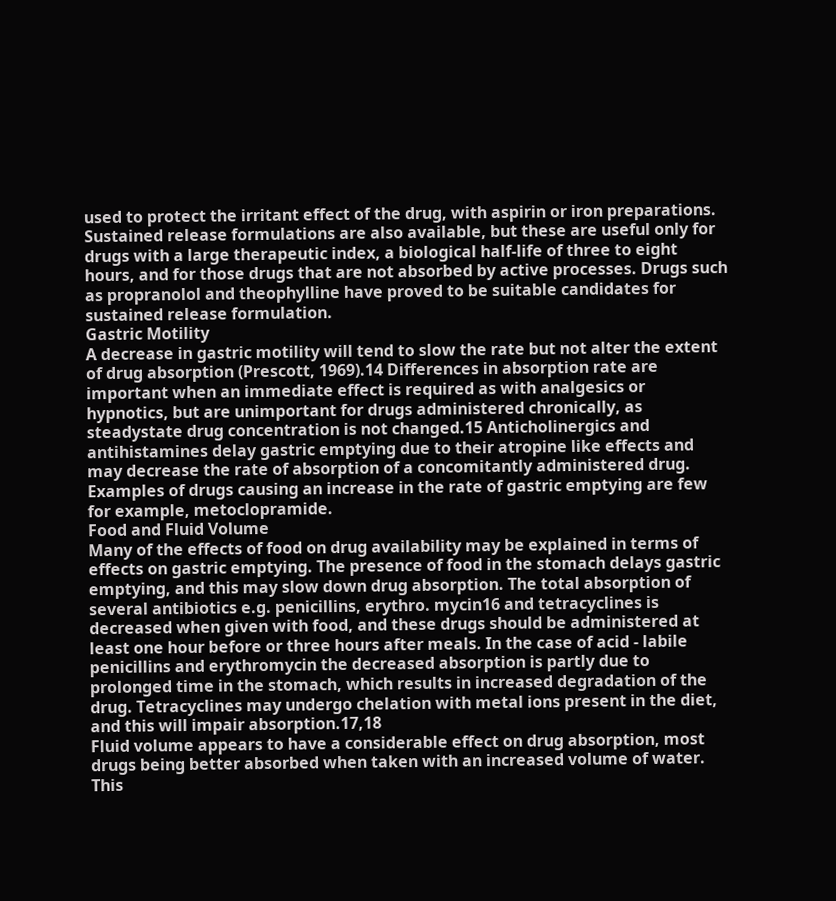used to protect the irritant effect of the drug, with aspirin or iron preparations. Sustained release formulations are also available, but these are useful only for drugs with a large therapeutic index, a biological half-life of three to eight hours, and for those drugs that are not absorbed by active processes. Drugs such as propranolol and theophylline have proved to be suitable candidates for sustained release formulation.
Gastric Motility
A decrease in gastric motility will tend to slow the rate but not alter the extent of drug absorption (Prescott, 1969).14 Differences in absorption rate are important when an immediate effect is required as with analgesics or hypnotics, but are unimportant for drugs administered chronically, as steadystate drug concentration is not changed.15 Anticholinergics and antihistamines delay gastric emptying due to their atropine like effects and may decrease the rate of absorption of a concomitantly administered drug. Examples of drugs causing an increase in the rate of gastric emptying are few for example, metoclopramide.
Food and Fluid Volume
Many of the effects of food on drug availability may be explained in terms of effects on gastric emptying. The presence of food in the stomach delays gastric emptying, and this may slow down drug absorption. The total absorption of several antibiotics e.g. penicillins, erythro. mycin16 and tetracyclines is decreased when given with food, and these drugs should be administered at least one hour before or three hours after meals. In the case of acid - labile penicillins and erythromycin the decreased absorption is partly due to prolonged time in the stomach, which results in increased degradation of the drug. Tetracyclines may undergo chelation with metal ions present in the diet, and this will impair absorption.17,18
Fluid volume appears to have a considerable effect on drug absorption, most drugs being better absorbed when taken with an increased volume of water. This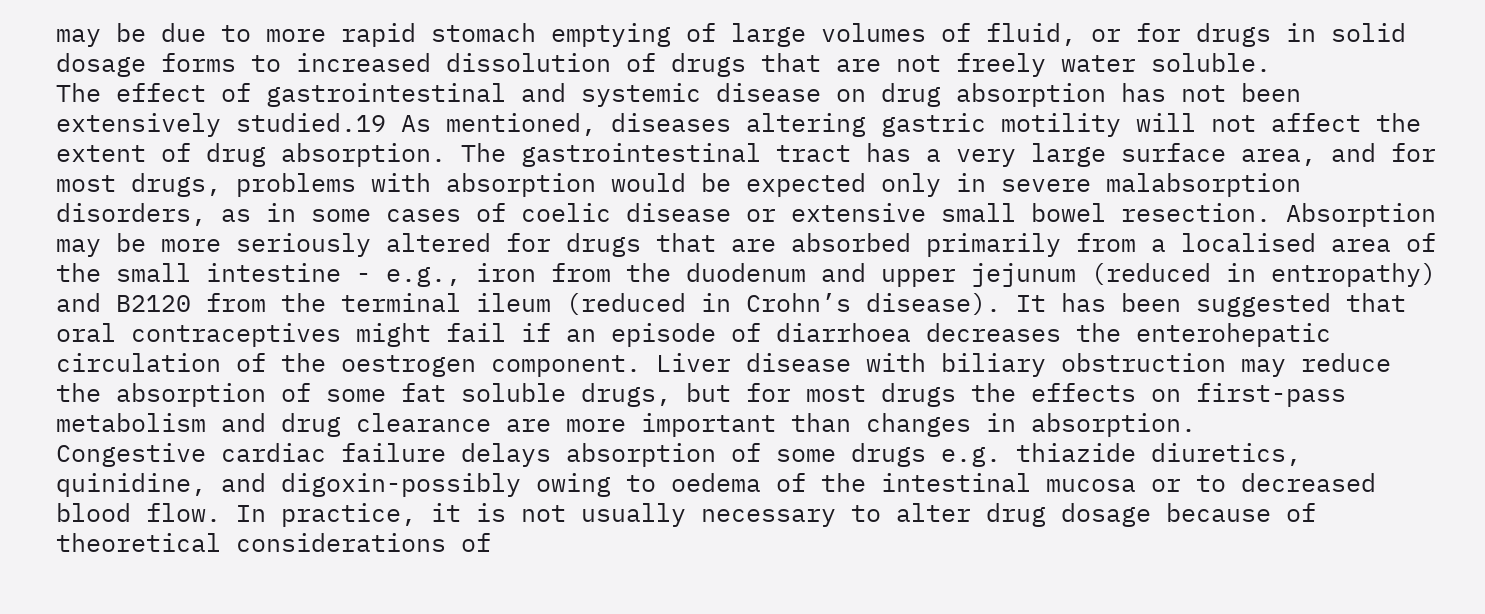may be due to more rapid stomach emptying of large volumes of fluid, or for drugs in solid dosage forms to increased dissolution of drugs that are not freely water soluble.
The effect of gastrointestinal and systemic disease on drug absorption has not been extensively studied.19 As mentioned, diseases altering gastric motility will not affect the extent of drug absorption. The gastrointestinal tract has a very large surface area, and for most drugs, problems with absorption would be expected only in severe malabsorption disorders, as in some cases of coelic disease or extensive small bowel resection. Absorption may be more seriously altered for drugs that are absorbed primarily from a localised area of the small intestine - e.g., iron from the duodenum and upper jejunum (reduced in entropathy) and B2120 from the terminal ileum (reduced in Crohn’s disease). It has been suggested that oral contraceptives might fail if an episode of diarrhoea decreases the enterohepatic circulation of the oestrogen component. Liver disease with biliary obstruction may reduce the absorption of some fat soluble drugs, but for most drugs the effects on first-pass metabolism and drug clearance are more important than changes in absorption.
Congestive cardiac failure delays absorption of some drugs e.g. thiazide diuretics, quinidine, and digoxin-possibly owing to oedema of the intestinal mucosa or to decreased blood flow. In practice, it is not usually necessary to alter drug dosage because of theoretical considerations of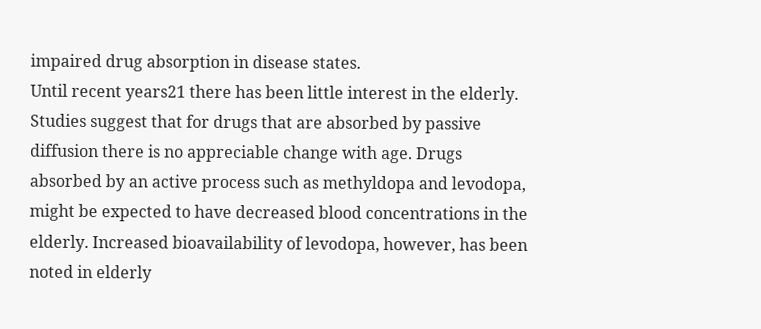impaired drug absorption in disease states.
Until recent years21 there has been little interest in the elderly. Studies suggest that for drugs that are absorbed by passive diffusion there is no appreciable change with age. Drugs absorbed by an active process such as methyldopa and levodopa, might be expected to have decreased blood concentrations in the elderly. Increased bioavailability of levodopa, however, has been noted in elderly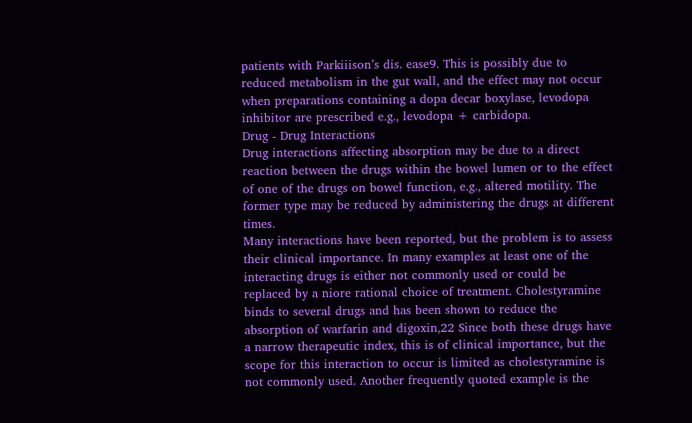patients with Parkiiison’s dis. ease9. This is possibly due to reduced metabolism in the gut wall, and the effect may not occur when preparations containing a dopa decar boxylase, levodopa inhibitor are prescribed e.g., levodopa + carbidopa.
Drug - Drug Interactions
Drug interactions affecting absorption may be due to a direct reaction between the drugs within the bowel lumen or to the effect of one of the drugs on bowel function, e.g., altered motility. The former type may be reduced by administering the drugs at different times.
Many interactions have been reported, but the problem is to assess their clinical importance. In many examples at least one of the interacting drugs is either not commonly used or could be replaced by a niore rational choice of treatment. Cholestyramine binds to several drugs and has been shown to reduce the absorption of warfarin and digoxin,22 Since both these drugs have a narrow therapeutic index, this is of clinical importance, but the scope for this interaction to occur is limited as cholestyramine is not commonly used. Another frequently quoted example is the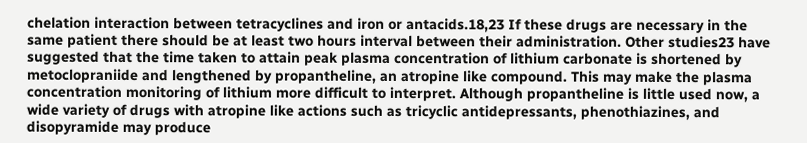chelation interaction between tetracyclines and iron or antacids.18,23 If these drugs are necessary in the same patient there should be at least two hours interval between their administration. Other studies23 have suggested that the time taken to attain peak plasma concentration of lithium carbonate is shortened by metoclopraniide and lengthened by propantheline, an atropine like compound. This may make the plasma concentration monitoring of lithium more difficult to interpret. Although propantheline is little used now, a wide variety of drugs with atropine like actions such as tricyclic antidepressants, phenothiazines, and disopyramide may produce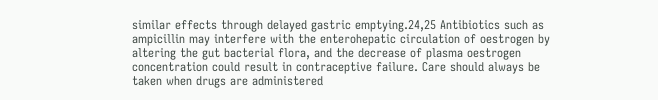similar effects through delayed gastric emptying.24,25 Antibiotics such as ampicillin may interfere with the enterohepatic circulation of oestrogen by altering the gut bacterial flora, and the decrease of plasma oestrogen concentration could result in contraceptive failure. Care should always be taken when drugs are administered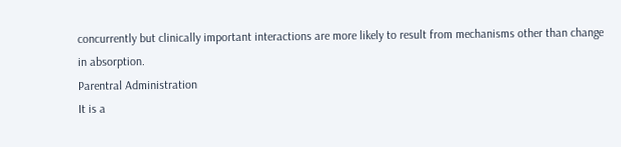concurrently but clinically important interactions are more likely to result from mechanisms other than change in absorption.
Parentral Administration
It is a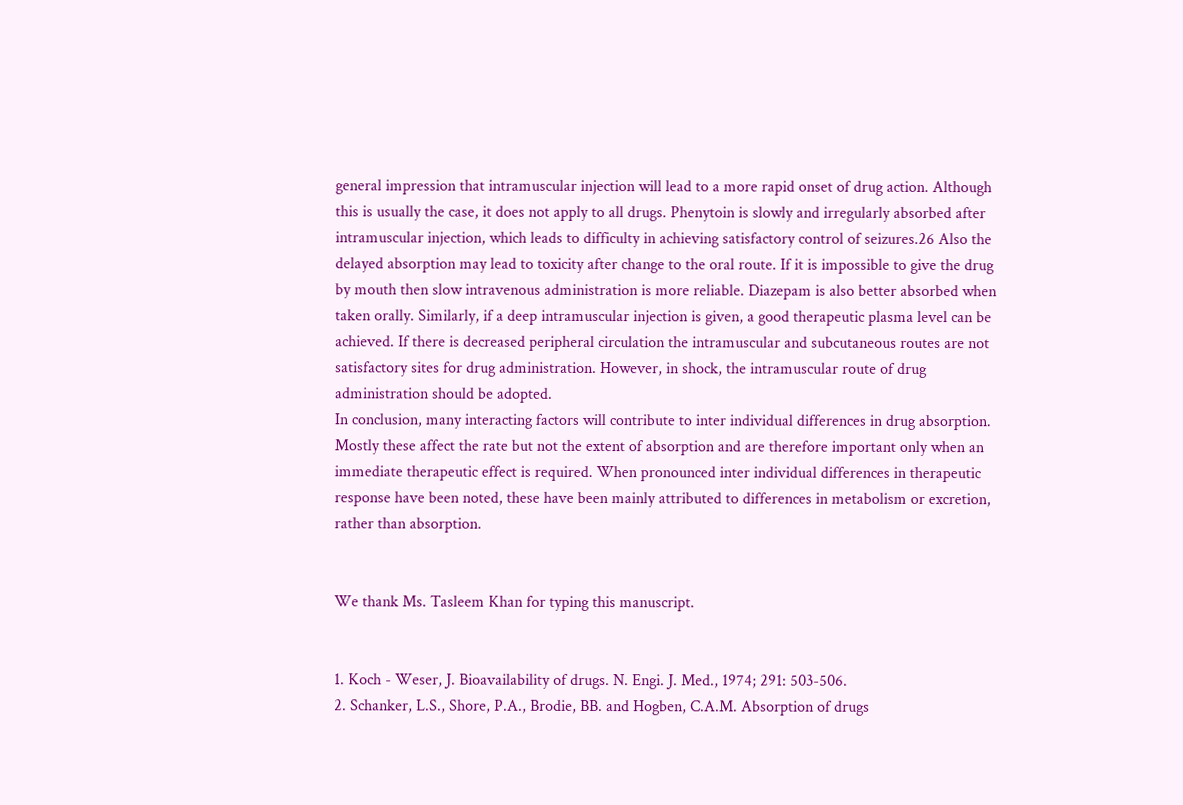general impression that intramuscular injection will lead to a more rapid onset of drug action. Although this is usually the case, it does not apply to all drugs. Phenytoin is slowly and irregularly absorbed after intramuscular injection, which leads to difficulty in achieving satisfactory control of seizures.26 Also the delayed absorption may lead to toxicity after change to the oral route. If it is impossible to give the drug by mouth then slow intravenous administration is more reliable. Diazepam is also better absorbed when taken orally. Similarly, if a deep intramuscular injection is given, a good therapeutic plasma level can be achieved. If there is decreased peripheral circulation the intramuscular and subcutaneous routes are not satisfactory sites for drug administration. However, in shock, the intramuscular route of drug administration should be adopted.
In conclusion, many interacting factors will contribute to inter individual differences in drug absorption. Mostly these affect the rate but not the extent of absorption and are therefore important only when an immediate therapeutic effect is required. When pronounced inter individual differences in therapeutic response have been noted, these have been mainly attributed to differences in metabolism or excretion, rather than absorption.


We thank Ms. Tasleem Khan for typing this manuscript.


1. Koch - Weser, J. Bioavailability of drugs. N. Engi. J. Med., 1974; 291: 503-506.
2. Schanker, L.S., Shore, P.A., Brodie, BB. and Hogben, C.A.M. Absorption of drugs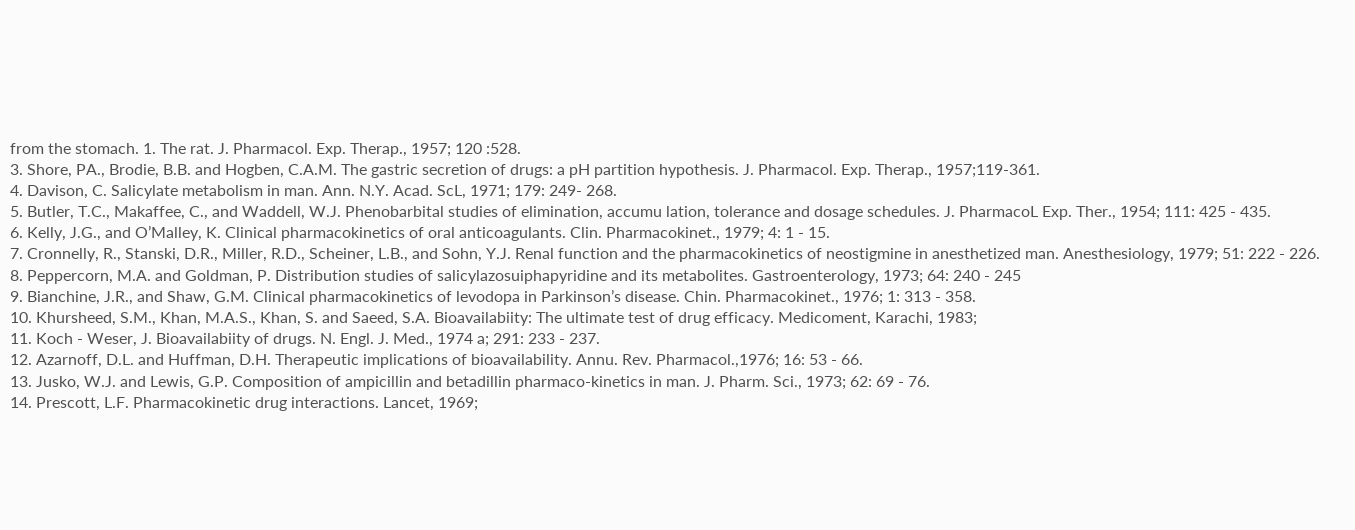from the stomach. 1. The rat. J. Pharmacol. Exp. Therap., 1957; 120 :528.
3. Shore, PA., Brodie, B.B. and Hogben, C.A.M. The gastric secretion of drugs: a pH partition hypothesis. J. Pharmacol. Exp. Therap., 1957;119-361.
4. Davison, C. Salicylate metabolism in man. Ann. N.Y. Acad. ScL, 1971; 179: 249- 268.
5. Butler, T.C., Makaffee, C., and Waddell, W.J. Phenobarbital studies of elimination, accumu lation, tolerance and dosage schedules. J. PharmacoL Exp. Ther., 1954; 111: 425 - 435.
6. Kelly, J.G., and O’Malley, K. Clinical pharmacokinetics of oral anticoagulants. Clin. Pharmacokinet., 1979; 4: 1 - 15.
7. Cronnelly, R., Stanski, D.R., Miller, R.D., Scheiner, L.B., and Sohn, Y.J. Renal function and the pharmacokinetics of neostigmine in anesthetized man. Anesthesiology, 1979; 51: 222 - 226.
8. Peppercorn, M.A. and Goldman, P. Distribution studies of salicylazosuiphapyridine and its metabolites. Gastroenterology, 1973; 64: 240 - 245
9. Bianchine, J.R., and Shaw, G.M. Clinical pharmacokinetics of levodopa in Parkinson’s disease. Chin. Pharmacokinet., 1976; 1: 313 - 358.
10. Khursheed, S.M., Khan, M.A.S., Khan, S. and Saeed, S.A. Bioavailabiity: The ultimate test of drug efficacy. Medicoment, Karachi, 1983;
11. Koch - Weser, J. Bioavailabiity of drugs. N. Engl. J. Med., 1974 a; 291: 233 - 237.
12. Azarnoff, D.L. and Huffman, D.H. Therapeutic implications of bioavailability. Annu. Rev. Pharmacol.,1976; 16: 53 - 66.
13. Jusko, W.J. and Lewis, G.P. Composition of ampicillin and betadillin pharmaco-kinetics in man. J. Pharm. Sci., 1973; 62: 69 - 76.
14. Prescott, L.F. Pharmacokinetic drug interactions. Lancet, 1969;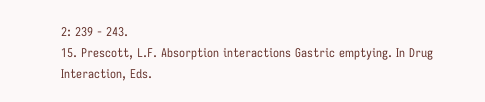2: 239 - 243.
15. Prescott, L.F. Absorption interactions Gastric emptying. In Drug Interaction, Eds.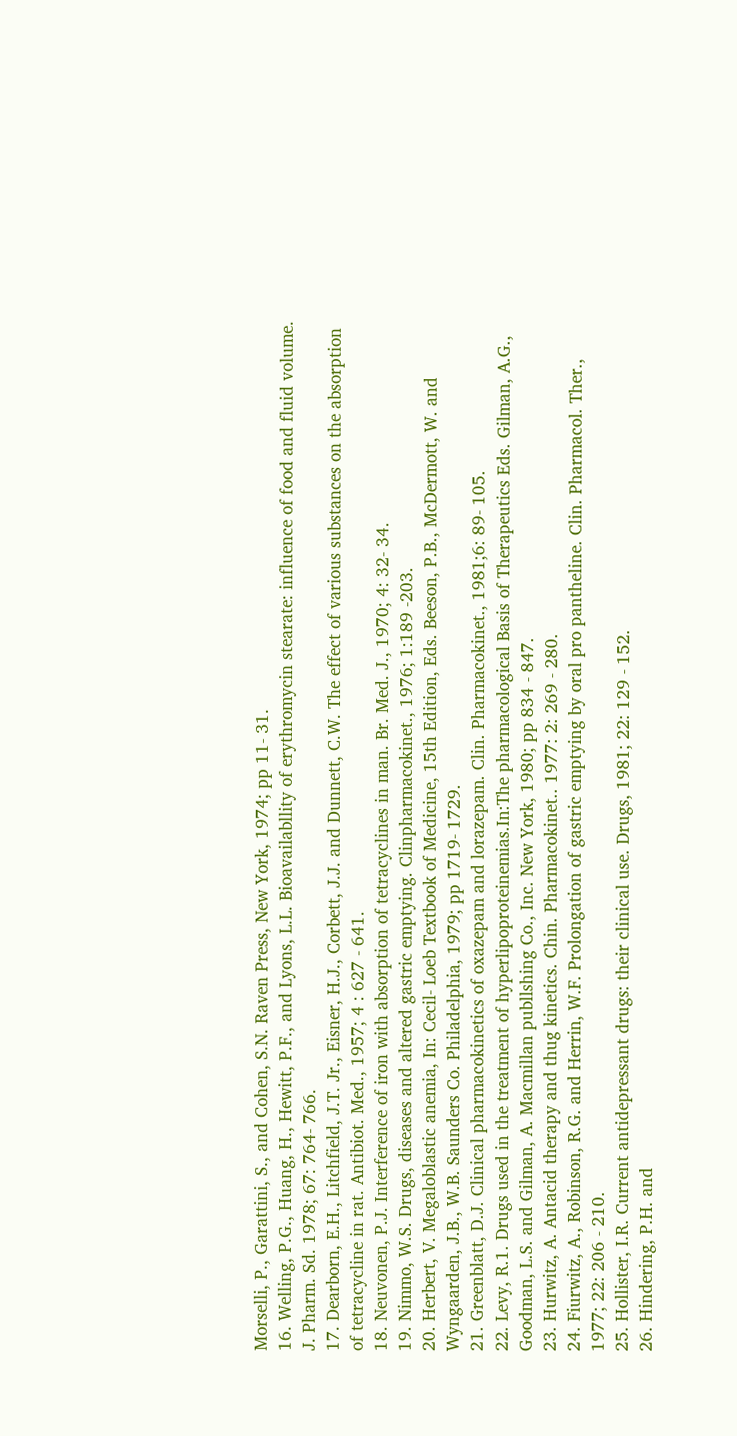Morselli, P., Garattini, S., and Cohen, S.N. Raven Press, New York, 1974; pp 11- 31.
16. Welling, P.G., Huang, H., Hewitt, P.F., and Lyons, L.L. Bioavailabllity of erythromycin stearate: influence of food and fluid volume. J. Pharm. Sd. 1978; 67: 764- 766.
17. Dearborn, E.H., Litchfield, J.T. Jr., Eisner, H.J., Corbett, J.J. and Dunnett, C.W. The effect of various substances on the absorption of tetracycline in rat. Antibiot. Med., 1957; 4 : 627 - 641.
18. Neuvonen, P.J. Interference of iron with absorption of tetracyclines in man. Br. Med. J., 1970; 4: 32- 34.
19. Nimmo, W.S. Drugs, diseases and altered gastric emptying. Clinpharmacokinet., 1976; 1:189 -203.
20. Herbert, V. Megaloblastic anemia, In: Cecil- Loeb Textbook of Medicine, 15th Edition, Eds. Beeson, P.B., McDermott, W. and Wyngaarden, J.B., W.B. Saunders Co. Philadelphia, 1979; pp 1719- 1729.
21. Greenblatt, D.J. Clinical pharmacokinetics of oxazepam and lorazepam. Clin. Pharmacokinet., 1981;6: 89- 105.
22. Levy, R.1. Drugs used in the treatment of hyperlipoproteinemias.In:The pharmacological Basis of Therapeutics Eds. Gilman, A.G., Goodman, L.S. and Gilman, A. Macmillan publlshing Co., Inc. New York, 1980; pp 834 - 847.
23. Hurwitz, A. Antacid therapy and thug kinetics. Chin. Pharmacokinet.. 1977: 2: 269 - 280.
24. Fiurwitz, A., Robinson, R.G. and Herrin, W.F. Prolongation of gastric emptying by oral pro pantheline. Clin. Pharmacol. Ther., 1977; 22: 206 - 210.
25. Hollister, I.R. Current antidepressant drugs: their clinical use. Drugs, 1981; 22: 129 - 152.
26. Hindering, P.H. and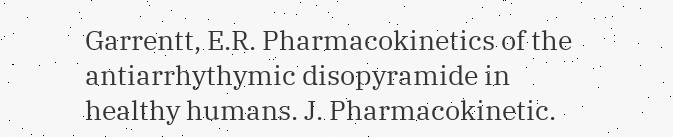Garrentt, E.R. Pharmacokinetics of the antiarrhythymic disopyramide in healthy humans. J. Pharmacokinetic.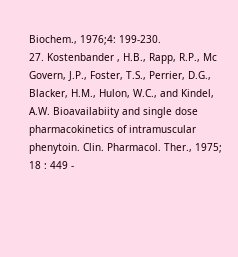Biochem., 1976;4: 199-230.
27. Kostenbander , H.B., Rapp, R.P., Mc Govern, J.P., Foster, T.S., Perrier, D.G., Blacker, H.M., Hulon, W.C., and Kindel, A.W. Bioavailabiity and single dose pharmacokinetics of intramuscular phenytoin. Clin. Pharmacol. Ther., 1975; 18 : 449 -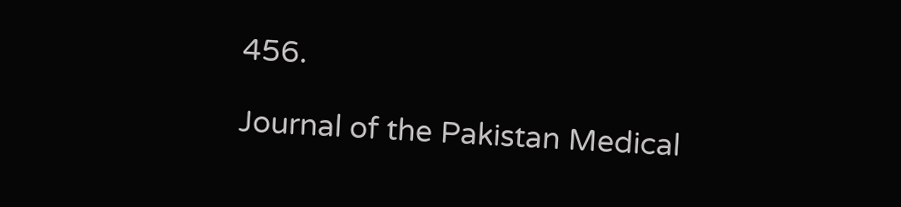456.

Journal of the Pakistan Medical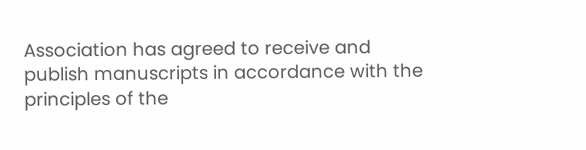Association has agreed to receive and publish manuscripts in accordance with the principles of the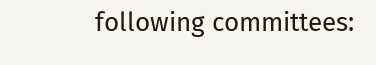following committees: